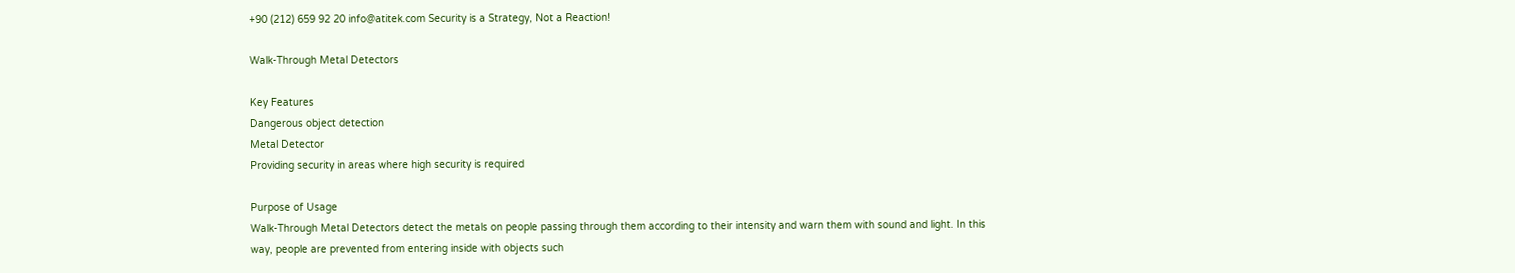+90 (212) 659 92 20 info@atitek.com Security is a Strategy, Not a Reaction!

Walk-Through Metal Detectors

Key Features
Dangerous object detection
Metal Detector
Providing security in areas where high security is required

Purpose of Usage
Walk-Through Metal Detectors detect the metals on people passing through them according to their intensity and warn them with sound and light. In this way, people are prevented from entering inside with objects such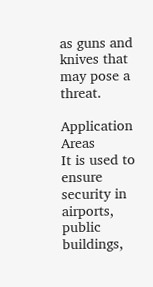as guns and knives that may pose a threat.

Application Areas
It is used to ensure security in airports, public buildings,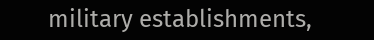military establishments,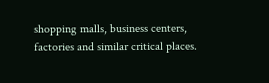shopping malls, business centers, factories and similar critical places.